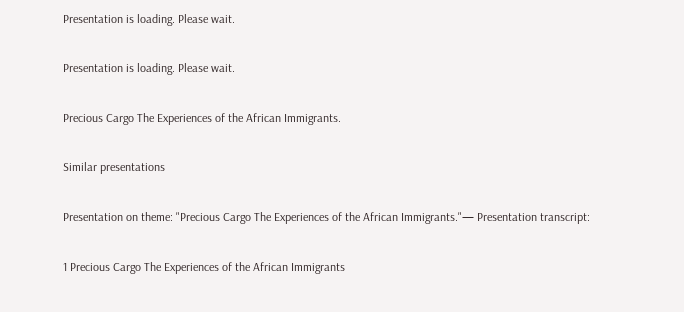Presentation is loading. Please wait.

Presentation is loading. Please wait.

Precious Cargo The Experiences of the African Immigrants.

Similar presentations

Presentation on theme: "Precious Cargo The Experiences of the African Immigrants."— Presentation transcript:

1 Precious Cargo The Experiences of the African Immigrants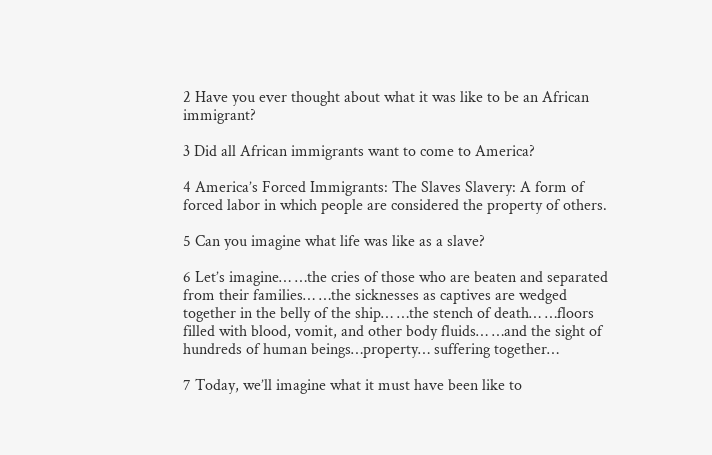2 Have you ever thought about what it was like to be an African immigrant?

3 Did all African immigrants want to come to America?

4 America’s Forced Immigrants: The Slaves Slavery: A form of forced labor in which people are considered the property of others.

5 Can you imagine what life was like as a slave?

6 Let’s imagine… …the cries of those who are beaten and separated from their families… …the sicknesses as captives are wedged together in the belly of the ship… …the stench of death… …floors filled with blood, vomit, and other body fluids… …and the sight of hundreds of human beings…property… suffering together…

7 Today, we’ll imagine what it must have been like to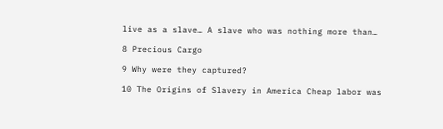live as a slave… A slave who was nothing more than…

8 Precious Cargo

9 Why were they captured?

10 The Origins of Slavery in America Cheap labor was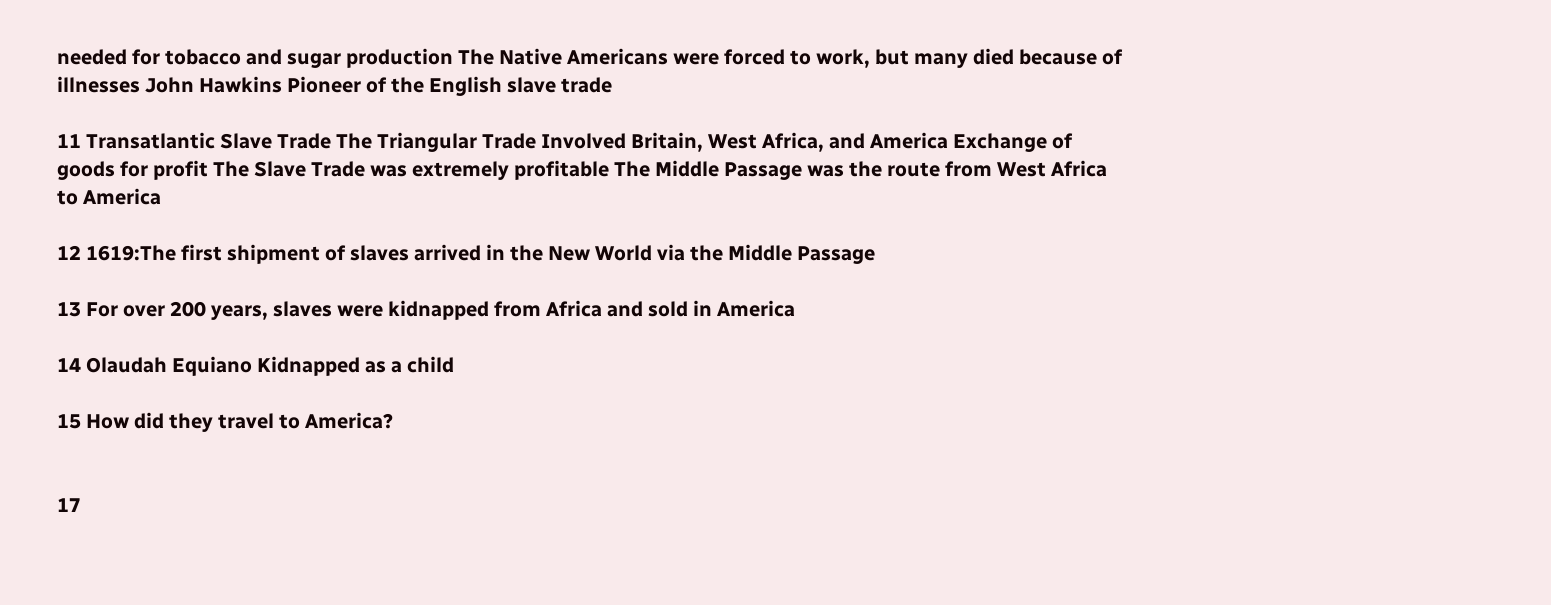needed for tobacco and sugar production The Native Americans were forced to work, but many died because of illnesses John Hawkins Pioneer of the English slave trade

11 Transatlantic Slave Trade The Triangular Trade Involved Britain, West Africa, and America Exchange of goods for profit The Slave Trade was extremely profitable The Middle Passage was the route from West Africa to America

12 1619:The first shipment of slaves arrived in the New World via the Middle Passage

13 For over 200 years, slaves were kidnapped from Africa and sold in America

14 Olaudah Equiano Kidnapped as a child

15 How did they travel to America?


17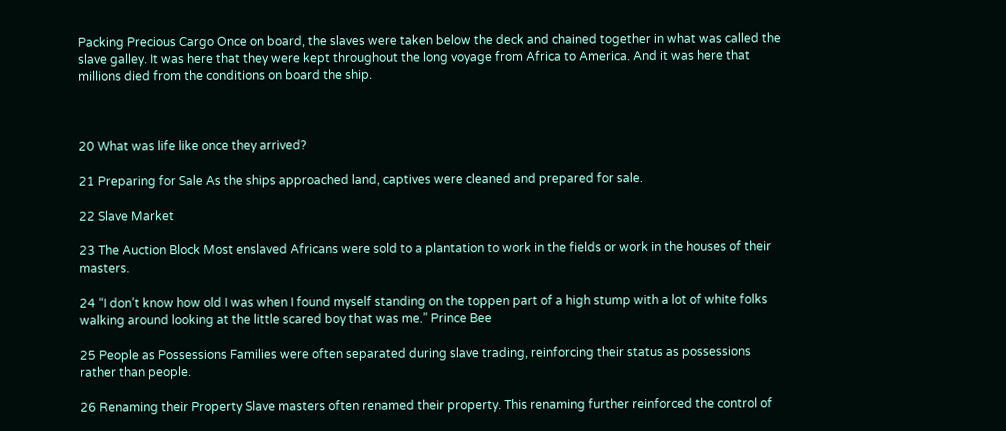Packing Precious Cargo Once on board, the slaves were taken below the deck and chained together in what was called the slave galley. It was here that they were kept throughout the long voyage from Africa to America. And it was here that millions died from the conditions on board the ship.



20 What was life like once they arrived?

21 Preparing for Sale As the ships approached land, captives were cleaned and prepared for sale.

22 Slave Market

23 The Auction Block Most enslaved Africans were sold to a plantation to work in the fields or work in the houses of their masters.

24 “I don’t know how old I was when I found myself standing on the toppen part of a high stump with a lot of white folks walking around looking at the little scared boy that was me.” Prince Bee

25 People as Possessions Families were often separated during slave trading, reinforcing their status as possessions rather than people.

26 Renaming their Property Slave masters often renamed their property. This renaming further reinforced the control of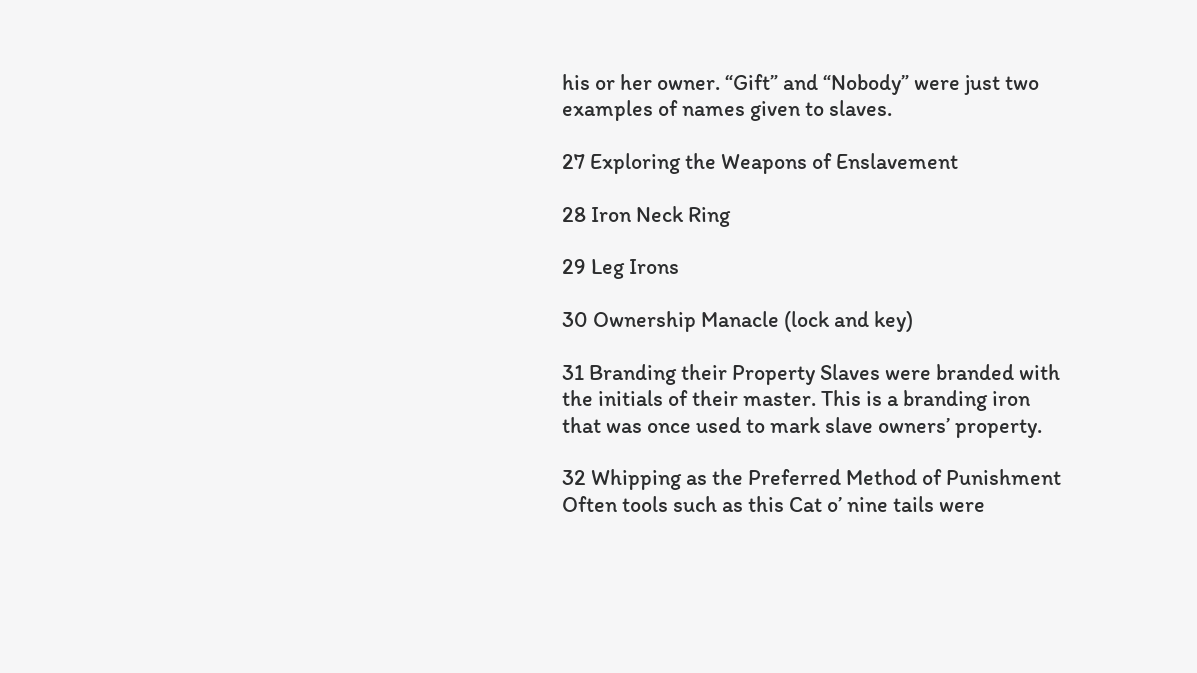his or her owner. “Gift” and “Nobody” were just two examples of names given to slaves.

27 Exploring the Weapons of Enslavement

28 Iron Neck Ring

29 Leg Irons

30 Ownership Manacle (lock and key)

31 Branding their Property Slaves were branded with the initials of their master. This is a branding iron that was once used to mark slave owners’ property.

32 Whipping as the Preferred Method of Punishment Often tools such as this Cat o’ nine tails were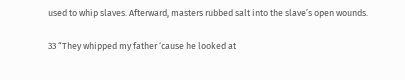used to whip slaves. Afterward, masters rubbed salt into the slave’s open wounds.

33 “They whipped my father ‘cause he looked at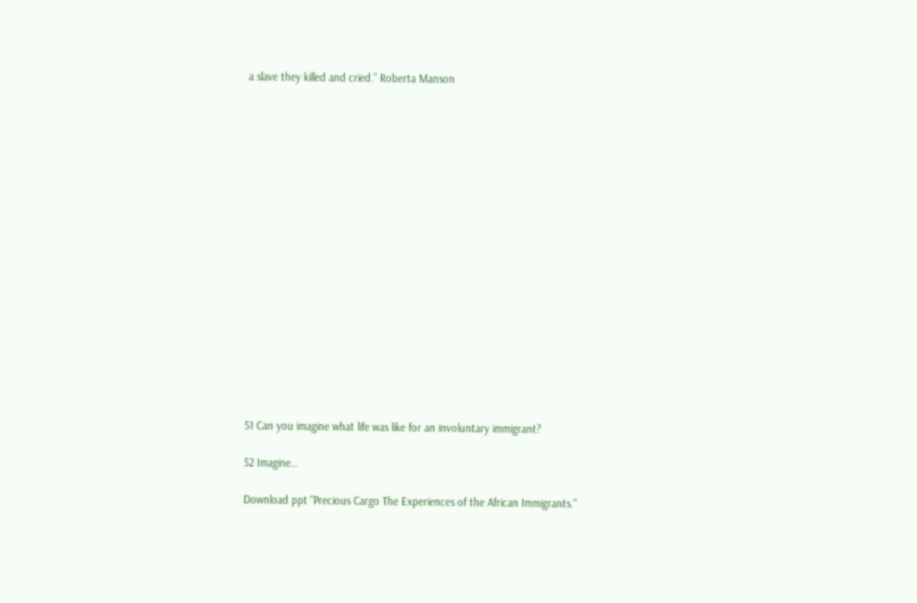a slave they killed and cried.” Roberta Manson


















51 Can you imagine what life was like for an involuntary immigrant?

52 Imagine…

Download ppt "Precious Cargo The Experiences of the African Immigrants."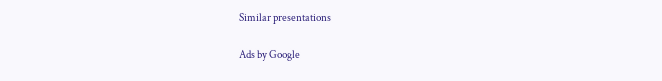Similar presentations

Ads by Google